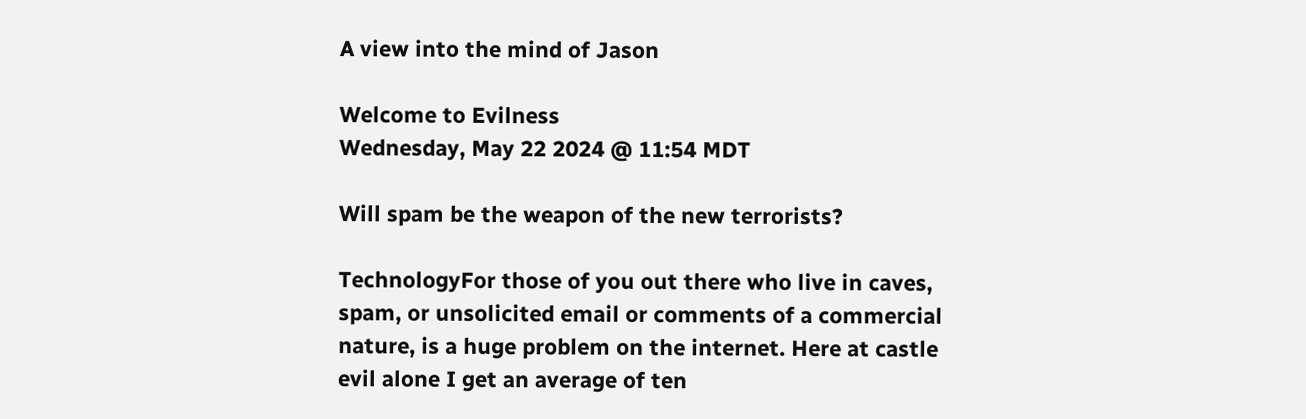A view into the mind of Jason

Welcome to Evilness
Wednesday, May 22 2024 @ 11:54 MDT

Will spam be the weapon of the new terrorists?

TechnologyFor those of you out there who live in caves, spam, or unsolicited email or comments of a commercial nature, is a huge problem on the internet. Here at castle evil alone I get an average of ten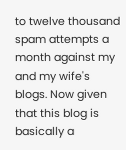to twelve thousand spam attempts a month against my and my wife's blogs. Now given that this blog is basically a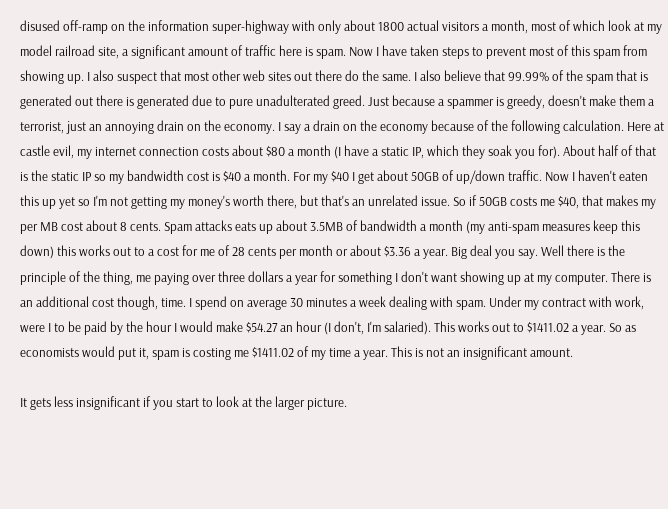disused off-ramp on the information super-highway with only about 1800 actual visitors a month, most of which look at my model railroad site, a significant amount of traffic here is spam. Now I have taken steps to prevent most of this spam from showing up. I also suspect that most other web sites out there do the same. I also believe that 99.99% of the spam that is generated out there is generated due to pure unadulterated greed. Just because a spammer is greedy, doesn't make them a terrorist, just an annoying drain on the economy. I say a drain on the economy because of the following calculation. Here at castle evil, my internet connection costs about $80 a month (I have a static IP, which they soak you for). About half of that is the static IP so my bandwidth cost is $40 a month. For my $40 I get about 50GB of up/down traffic. Now I haven't eaten this up yet so I'm not getting my money's worth there, but that's an unrelated issue. So if 50GB costs me $40, that makes my per MB cost about 8 cents. Spam attacks eats up about 3.5MB of bandwidth a month (my anti-spam measures keep this down) this works out to a cost for me of 28 cents per month or about $3.36 a year. Big deal you say. Well there is the principle of the thing, me paying over three dollars a year for something I don't want showing up at my computer. There is an additional cost though, time. I spend on average 30 minutes a week dealing with spam. Under my contract with work, were I to be paid by the hour I would make $54.27 an hour (I don't, I'm salaried). This works out to $1411.02 a year. So as economists would put it, spam is costing me $1411.02 of my time a year. This is not an insignificant amount.

It gets less insignificant if you start to look at the larger picture.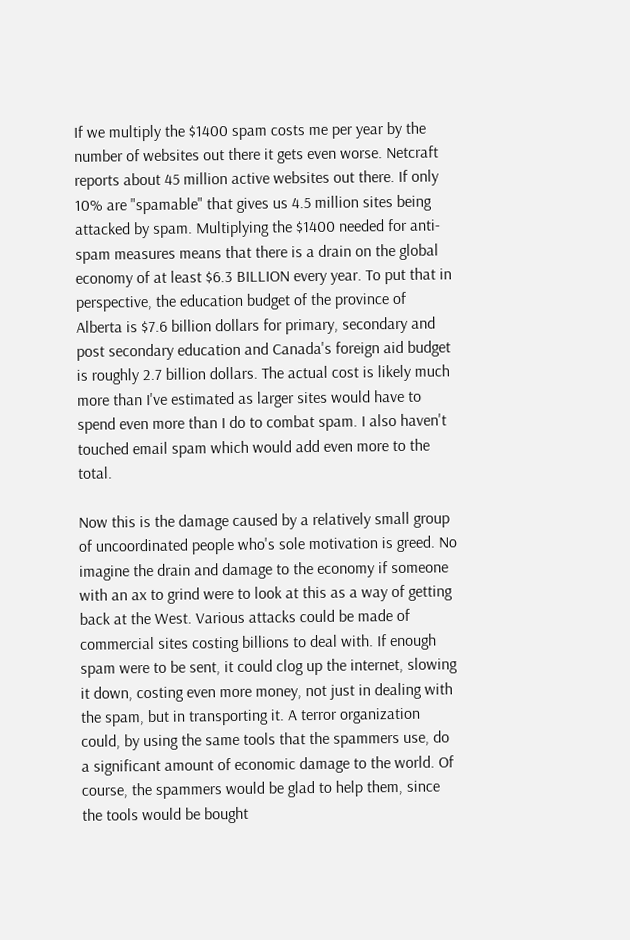If we multiply the $1400 spam costs me per year by the number of websites out there it gets even worse. Netcraft reports about 45 million active websites out there. If only 10% are "spamable" that gives us 4.5 million sites being attacked by spam. Multiplying the $1400 needed for anti-spam measures means that there is a drain on the global economy of at least $6.3 BILLION every year. To put that in perspective, the education budget of the province of Alberta is $7.6 billion dollars for primary, secondary and post secondary education and Canada's foreign aid budget is roughly 2.7 billion dollars. The actual cost is likely much more than I've estimated as larger sites would have to spend even more than I do to combat spam. I also haven't touched email spam which would add even more to the total.

Now this is the damage caused by a relatively small group of uncoordinated people who's sole motivation is greed. No imagine the drain and damage to the economy if someone with an ax to grind were to look at this as a way of getting back at the West. Various attacks could be made of commercial sites costing billions to deal with. If enough spam were to be sent, it could clog up the internet, slowing it down, costing even more money, not just in dealing with the spam, but in transporting it. A terror organization could, by using the same tools that the spammers use, do a significant amount of economic damage to the world. Of course, the spammers would be glad to help them, since the tools would be bought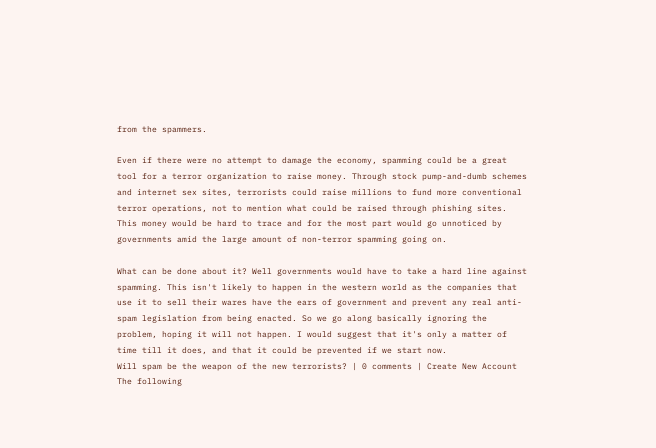from the spammers.

Even if there were no attempt to damage the economy, spamming could be a great tool for a terror organization to raise money. Through stock pump-and-dumb schemes and internet sex sites, terrorists could raise millions to fund more conventional terror operations, not to mention what could be raised through phishing sites. This money would be hard to trace and for the most part would go unnoticed by governments amid the large amount of non-terror spamming going on.

What can be done about it? Well governments would have to take a hard line against spamming. This isn't likely to happen in the western world as the companies that use it to sell their wares have the ears of government and prevent any real anti-spam legislation from being enacted. So we go along basically ignoring the problem, hoping it will not happen. I would suggest that it's only a matter of time till it does, and that it could be prevented if we start now.
Will spam be the weapon of the new terrorists? | 0 comments | Create New Account
The following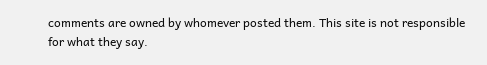comments are owned by whomever posted them. This site is not responsible for what they say.